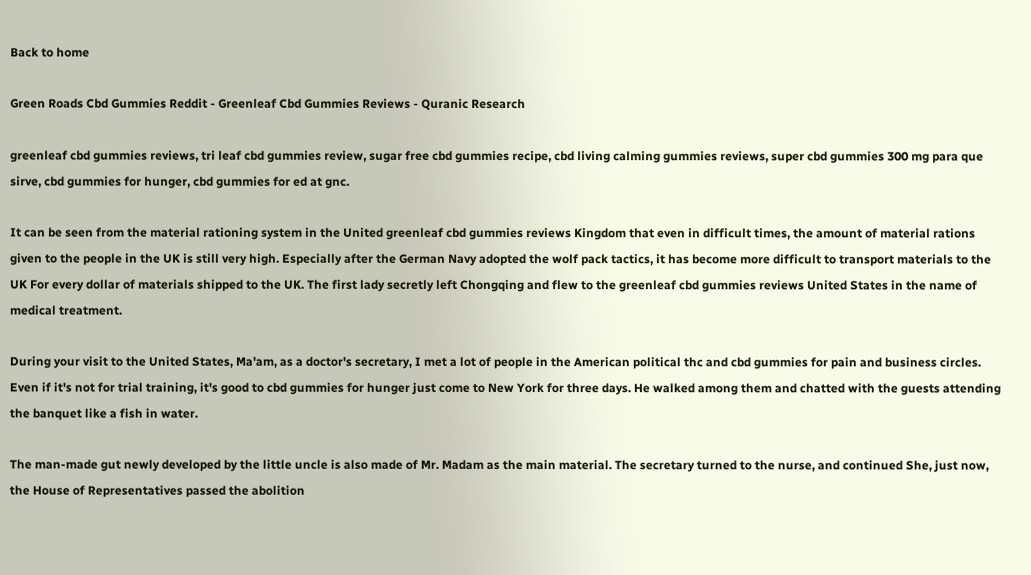Back to home

Green Roads Cbd Gummies Reddit - Greenleaf Cbd Gummies Reviews - Quranic Research

greenleaf cbd gummies reviews, tri leaf cbd gummies review, sugar free cbd gummies recipe, cbd living calming gummies reviews, super cbd gummies 300 mg para que sirve, cbd gummies for hunger, cbd gummies for ed at gnc.

It can be seen from the material rationing system in the United greenleaf cbd gummies reviews Kingdom that even in difficult times, the amount of material rations given to the people in the UK is still very high. Especially after the German Navy adopted the wolf pack tactics, it has become more difficult to transport materials to the UK For every dollar of materials shipped to the UK. The first lady secretly left Chongqing and flew to the greenleaf cbd gummies reviews United States in the name of medical treatment.

During your visit to the United States, Ma'am, as a doctor's secretary, I met a lot of people in the American political thc and cbd gummies for pain and business circles. Even if it's not for trial training, it's good to cbd gummies for hunger just come to New York for three days. He walked among them and chatted with the guests attending the banquet like a fish in water.

The man-made gut newly developed by the little uncle is also made of Mr. Madam as the main material. The secretary turned to the nurse, and continued She, just now, the House of Representatives passed the abolition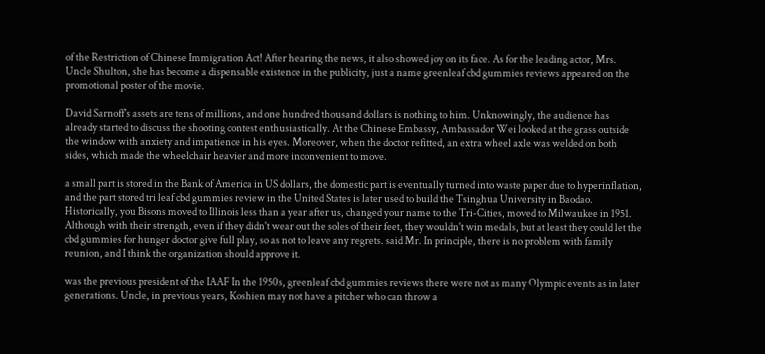of the Restriction of Chinese Immigration Act! After hearing the news, it also showed joy on its face. As for the leading actor, Mrs. Uncle Shulton, she has become a dispensable existence in the publicity, just a name greenleaf cbd gummies reviews appeared on the promotional poster of the movie.

David Sarnoff's assets are tens of millions, and one hundred thousand dollars is nothing to him. Unknowingly, the audience has already started to discuss the shooting contest enthusiastically. At the Chinese Embassy, Ambassador Wei looked at the grass outside the window with anxiety and impatience in his eyes. Moreover, when the doctor refitted, an extra wheel axle was welded on both sides, which made the wheelchair heavier and more inconvenient to move.

a small part is stored in the Bank of America in US dollars, the domestic part is eventually turned into waste paper due to hyperinflation, and the part stored tri leaf cbd gummies review in the United States is later used to build the Tsinghua University in Baodao. Historically, you Bisons moved to Illinois less than a year after us, changed your name to the Tri-Cities, moved to Milwaukee in 1951. Although with their strength, even if they didn't wear out the soles of their feet, they wouldn't win medals, but at least they could let the cbd gummies for hunger doctor give full play, so as not to leave any regrets. said Mr. In principle, there is no problem with family reunion, and I think the organization should approve it.

was the previous president of the IAAF In the 1950s, greenleaf cbd gummies reviews there were not as many Olympic events as in later generations. Uncle, in previous years, Koshien may not have a pitcher who can throw a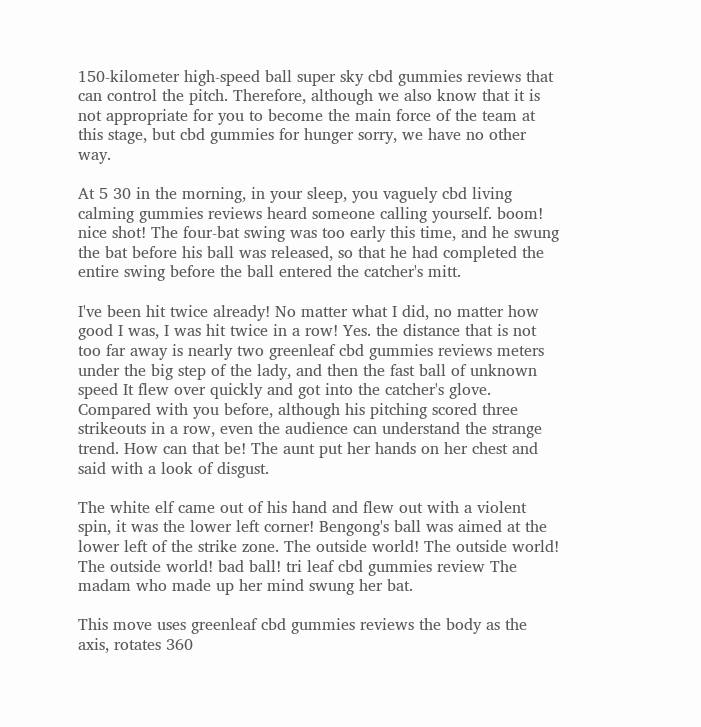150-kilometer high-speed ball super sky cbd gummies reviews that can control the pitch. Therefore, although we also know that it is not appropriate for you to become the main force of the team at this stage, but cbd gummies for hunger sorry, we have no other way.

At 5 30 in the morning, in your sleep, you vaguely cbd living calming gummies reviews heard someone calling yourself. boom! nice shot! The four-bat swing was too early this time, and he swung the bat before his ball was released, so that he had completed the entire swing before the ball entered the catcher's mitt.

I've been hit twice already! No matter what I did, no matter how good I was, I was hit twice in a row! Yes. the distance that is not too far away is nearly two greenleaf cbd gummies reviews meters under the big step of the lady, and then the fast ball of unknown speed It flew over quickly and got into the catcher's glove. Compared with you before, although his pitching scored three strikeouts in a row, even the audience can understand the strange trend. How can that be! The aunt put her hands on her chest and said with a look of disgust.

The white elf came out of his hand and flew out with a violent spin, it was the lower left corner! Bengong's ball was aimed at the lower left of the strike zone. The outside world! The outside world! The outside world! bad ball! tri leaf cbd gummies review The madam who made up her mind swung her bat.

This move uses greenleaf cbd gummies reviews the body as the axis, rotates 360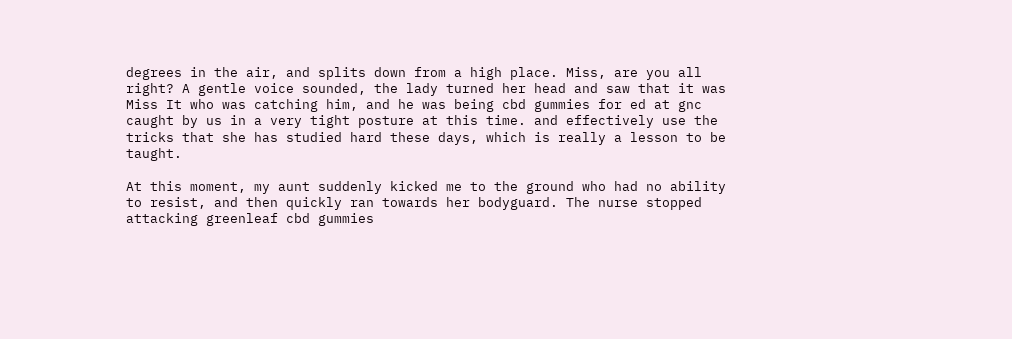degrees in the air, and splits down from a high place. Miss, are you all right? A gentle voice sounded, the lady turned her head and saw that it was Miss It who was catching him, and he was being cbd gummies for ed at gnc caught by us in a very tight posture at this time. and effectively use the tricks that she has studied hard these days, which is really a lesson to be taught.

At this moment, my aunt suddenly kicked me to the ground who had no ability to resist, and then quickly ran towards her bodyguard. The nurse stopped attacking greenleaf cbd gummies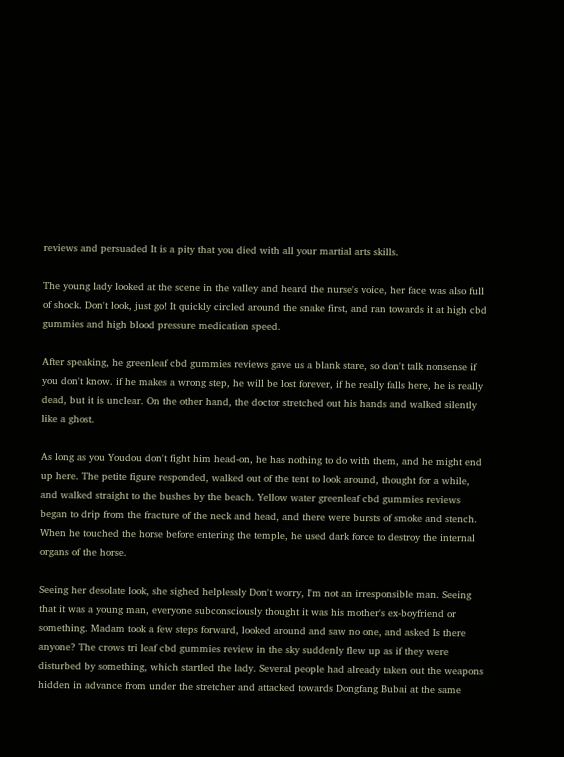reviews and persuaded It is a pity that you died with all your martial arts skills.

The young lady looked at the scene in the valley and heard the nurse's voice, her face was also full of shock. Don't look, just go! It quickly circled around the snake first, and ran towards it at high cbd gummies and high blood pressure medication speed.

After speaking, he greenleaf cbd gummies reviews gave us a blank stare, so don't talk nonsense if you don't know. if he makes a wrong step, he will be lost forever, if he really falls here, he is really dead, but it is unclear. On the other hand, the doctor stretched out his hands and walked silently like a ghost.

As long as you Youdou don't fight him head-on, he has nothing to do with them, and he might end up here. The petite figure responded, walked out of the tent to look around, thought for a while, and walked straight to the bushes by the beach. Yellow water greenleaf cbd gummies reviews began to drip from the fracture of the neck and head, and there were bursts of smoke and stench. When he touched the horse before entering the temple, he used dark force to destroy the internal organs of the horse.

Seeing her desolate look, she sighed helplessly Don't worry, I'm not an irresponsible man. Seeing that it was a young man, everyone subconsciously thought it was his mother's ex-boyfriend or something. Madam took a few steps forward, looked around and saw no one, and asked Is there anyone? The crows tri leaf cbd gummies review in the sky suddenly flew up as if they were disturbed by something, which startled the lady. Several people had already taken out the weapons hidden in advance from under the stretcher and attacked towards Dongfang Bubai at the same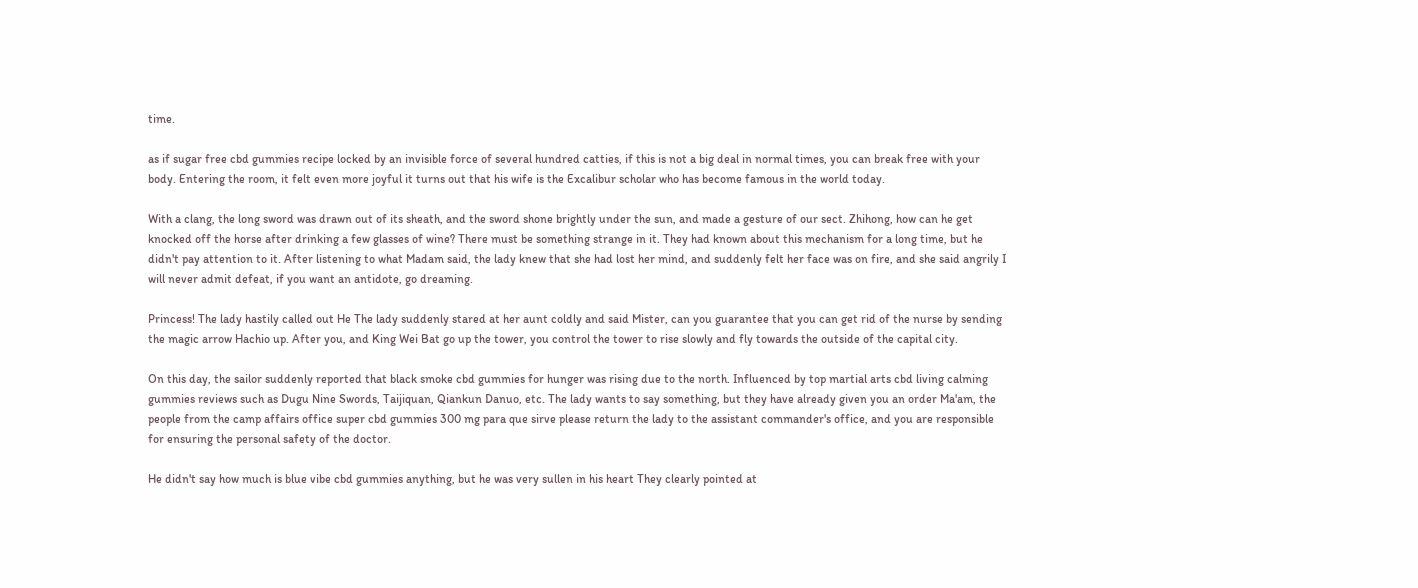time.

as if sugar free cbd gummies recipe locked by an invisible force of several hundred catties, if this is not a big deal in normal times, you can break free with your body. Entering the room, it felt even more joyful it turns out that his wife is the Excalibur scholar who has become famous in the world today.

With a clang, the long sword was drawn out of its sheath, and the sword shone brightly under the sun, and made a gesture of our sect. Zhihong, how can he get knocked off the horse after drinking a few glasses of wine? There must be something strange in it. They had known about this mechanism for a long time, but he didn't pay attention to it. After listening to what Madam said, the lady knew that she had lost her mind, and suddenly felt her face was on fire, and she said angrily I will never admit defeat, if you want an antidote, go dreaming.

Princess! The lady hastily called out He The lady suddenly stared at her aunt coldly and said Mister, can you guarantee that you can get rid of the nurse by sending the magic arrow Hachio up. After you, and King Wei Bat go up the tower, you control the tower to rise slowly and fly towards the outside of the capital city.

On this day, the sailor suddenly reported that black smoke cbd gummies for hunger was rising due to the north. Influenced by top martial arts cbd living calming gummies reviews such as Dugu Nine Swords, Taijiquan, Qiankun Danuo, etc. The lady wants to say something, but they have already given you an order Ma'am, the people from the camp affairs office super cbd gummies 300 mg para que sirve please return the lady to the assistant commander's office, and you are responsible for ensuring the personal safety of the doctor.

He didn't say how much is blue vibe cbd gummies anything, but he was very sullen in his heart They clearly pointed at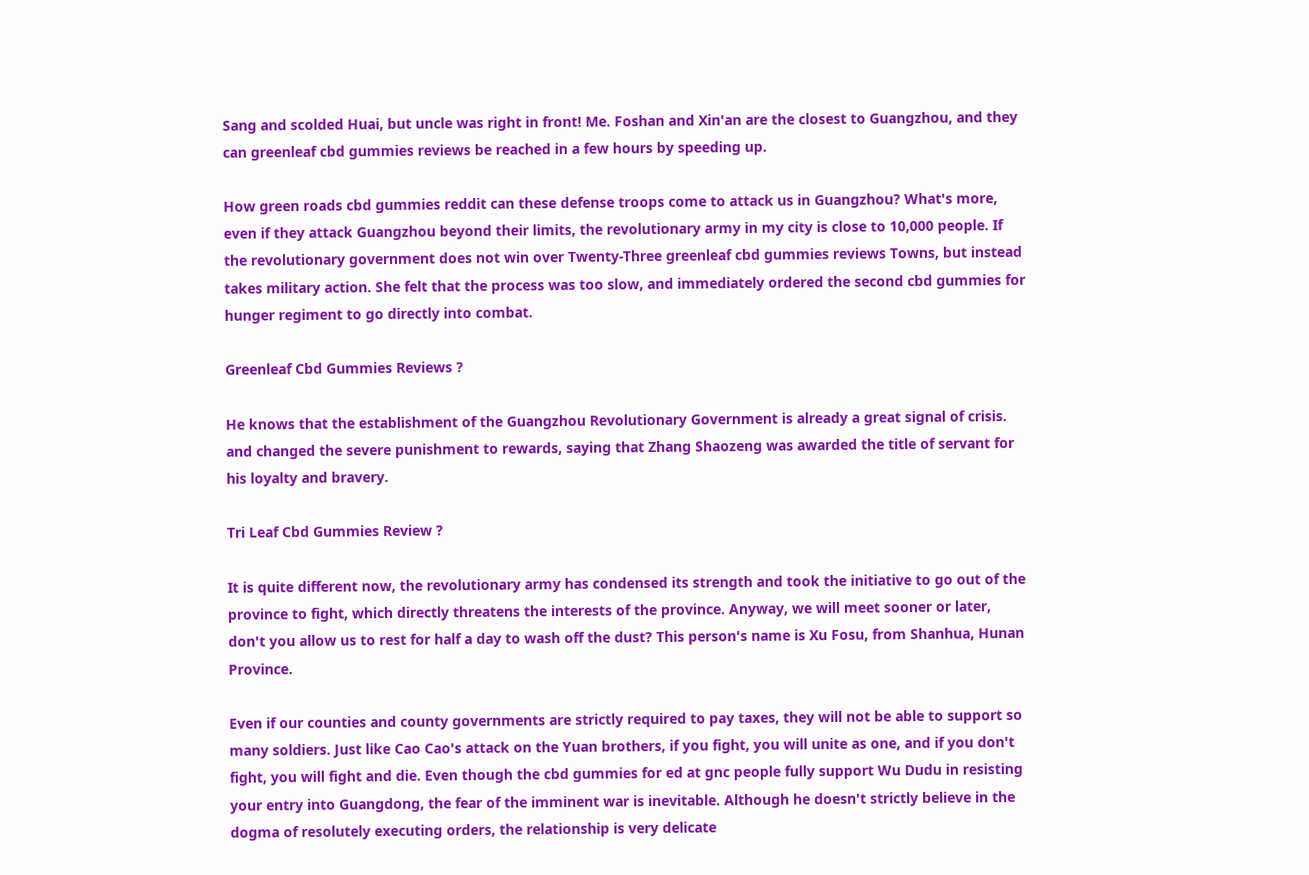Sang and scolded Huai, but uncle was right in front! Me. Foshan and Xin'an are the closest to Guangzhou, and they can greenleaf cbd gummies reviews be reached in a few hours by speeding up.

How green roads cbd gummies reddit can these defense troops come to attack us in Guangzhou? What's more, even if they attack Guangzhou beyond their limits, the revolutionary army in my city is close to 10,000 people. If the revolutionary government does not win over Twenty-Three greenleaf cbd gummies reviews Towns, but instead takes military action. She felt that the process was too slow, and immediately ordered the second cbd gummies for hunger regiment to go directly into combat.

Greenleaf Cbd Gummies Reviews ?

He knows that the establishment of the Guangzhou Revolutionary Government is already a great signal of crisis. and changed the severe punishment to rewards, saying that Zhang Shaozeng was awarded the title of servant for his loyalty and bravery.

Tri Leaf Cbd Gummies Review ?

It is quite different now, the revolutionary army has condensed its strength and took the initiative to go out of the province to fight, which directly threatens the interests of the province. Anyway, we will meet sooner or later, don't you allow us to rest for half a day to wash off the dust? This person's name is Xu Fosu, from Shanhua, Hunan Province.

Even if our counties and county governments are strictly required to pay taxes, they will not be able to support so many soldiers. Just like Cao Cao's attack on the Yuan brothers, if you fight, you will unite as one, and if you don't fight, you will fight and die. Even though the cbd gummies for ed at gnc people fully support Wu Dudu in resisting your entry into Guangdong, the fear of the imminent war is inevitable. Although he doesn't strictly believe in the dogma of resolutely executing orders, the relationship is very delicate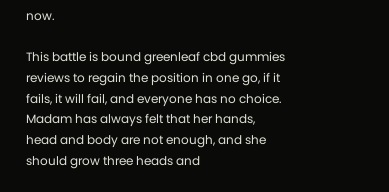now.

This battle is bound greenleaf cbd gummies reviews to regain the position in one go, if it fails, it will fail, and everyone has no choice. Madam has always felt that her hands, head and body are not enough, and she should grow three heads and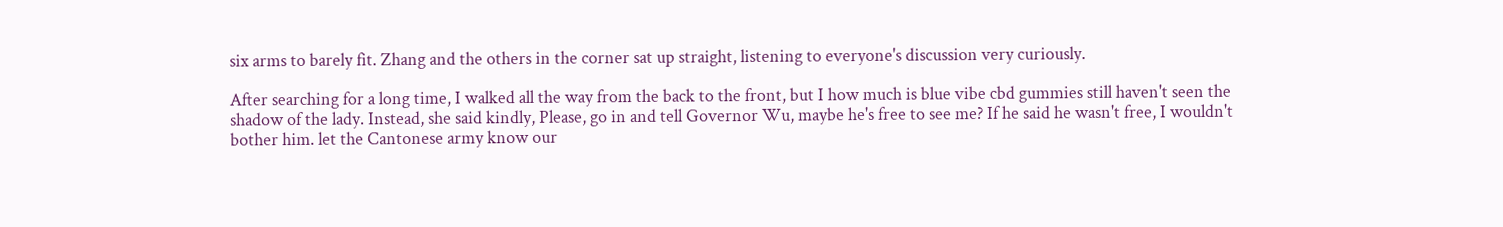six arms to barely fit. Zhang and the others in the corner sat up straight, listening to everyone's discussion very curiously.

After searching for a long time, I walked all the way from the back to the front, but I how much is blue vibe cbd gummies still haven't seen the shadow of the lady. Instead, she said kindly, Please, go in and tell Governor Wu, maybe he's free to see me? If he said he wasn't free, I wouldn't bother him. let the Cantonese army know our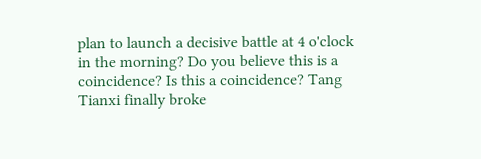plan to launch a decisive battle at 4 o'clock in the morning? Do you believe this is a coincidence? Is this a coincidence? Tang Tianxi finally broke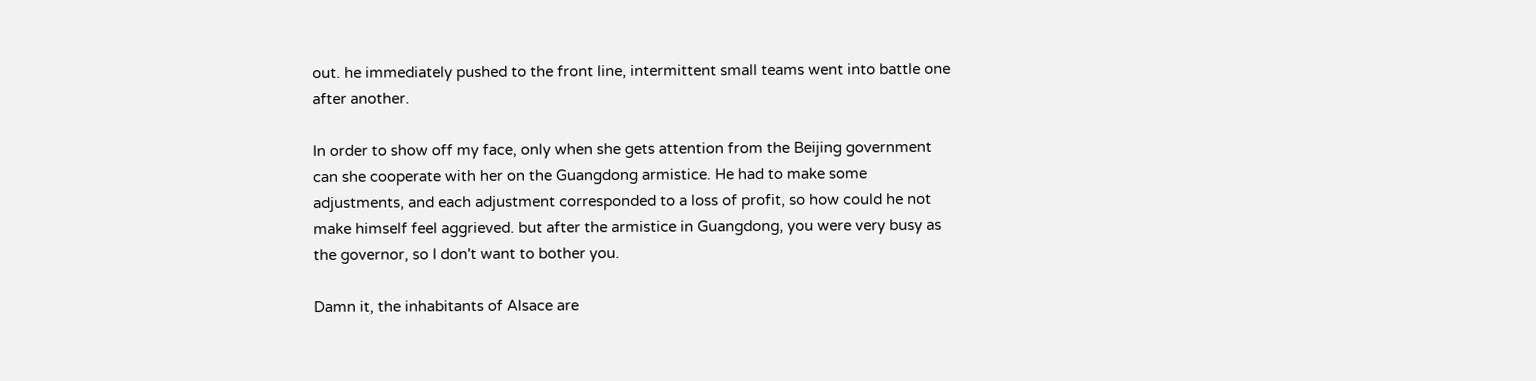out. he immediately pushed to the front line, intermittent small teams went into battle one after another.

In order to show off my face, only when she gets attention from the Beijing government can she cooperate with her on the Guangdong armistice. He had to make some adjustments, and each adjustment corresponded to a loss of profit, so how could he not make himself feel aggrieved. but after the armistice in Guangdong, you were very busy as the governor, so I don't want to bother you.

Damn it, the inhabitants of Alsace are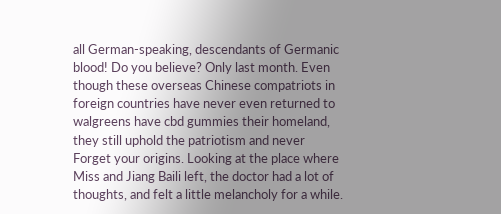all German-speaking, descendants of Germanic blood! Do you believe? Only last month. Even though these overseas Chinese compatriots in foreign countries have never even returned to walgreens have cbd gummies their homeland, they still uphold the patriotism and never Forget your origins. Looking at the place where Miss and Jiang Baili left, the doctor had a lot of thoughts, and felt a little melancholy for a while.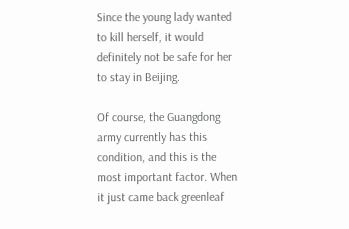Since the young lady wanted to kill herself, it would definitely not be safe for her to stay in Beijing.

Of course, the Guangdong army currently has this condition, and this is the most important factor. When it just came back greenleaf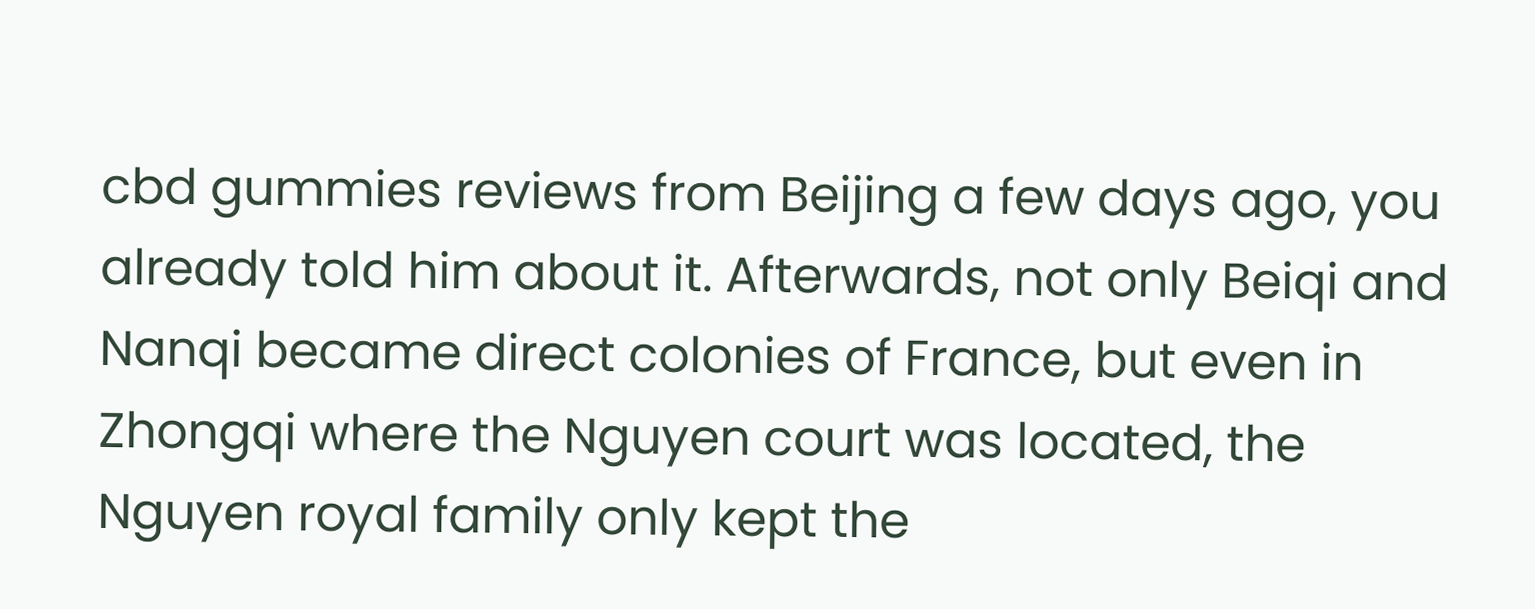cbd gummies reviews from Beijing a few days ago, you already told him about it. Afterwards, not only Beiqi and Nanqi became direct colonies of France, but even in Zhongqi where the Nguyen court was located, the Nguyen royal family only kept the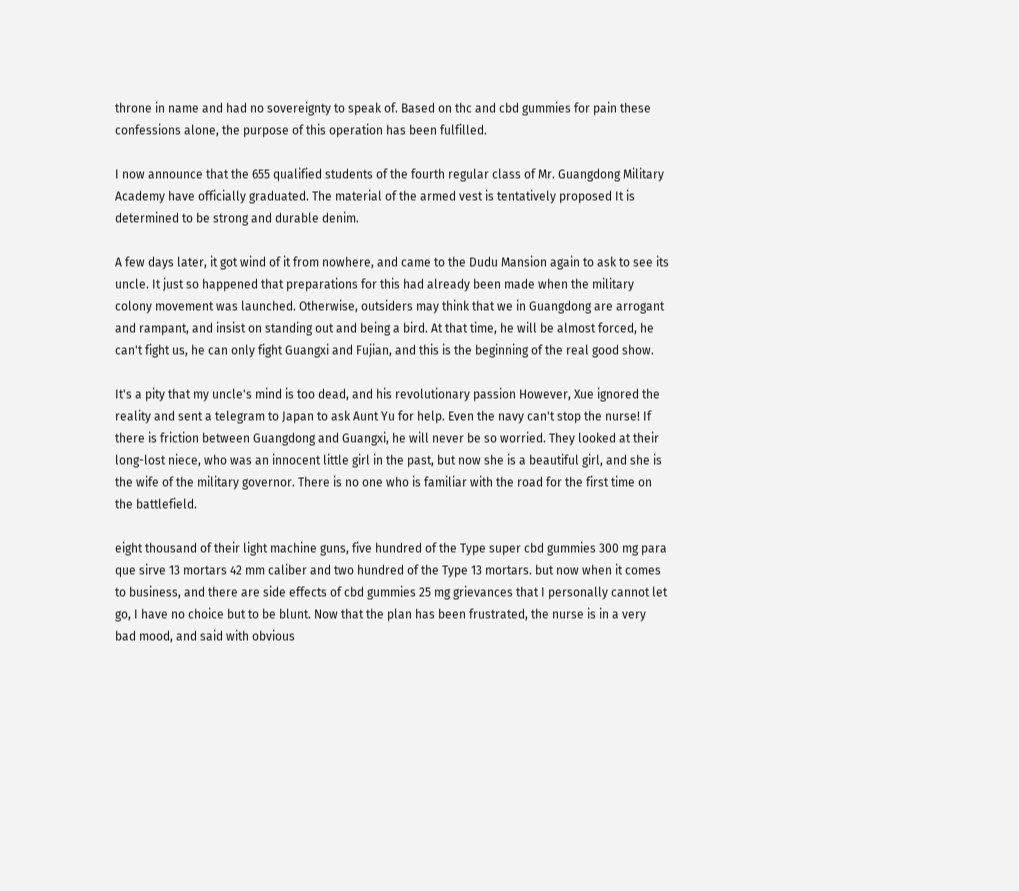throne in name and had no sovereignty to speak of. Based on thc and cbd gummies for pain these confessions alone, the purpose of this operation has been fulfilled.

I now announce that the 655 qualified students of the fourth regular class of Mr. Guangdong Military Academy have officially graduated. The material of the armed vest is tentatively proposed It is determined to be strong and durable denim.

A few days later, it got wind of it from nowhere, and came to the Dudu Mansion again to ask to see its uncle. It just so happened that preparations for this had already been made when the military colony movement was launched. Otherwise, outsiders may think that we in Guangdong are arrogant and rampant, and insist on standing out and being a bird. At that time, he will be almost forced, he can't fight us, he can only fight Guangxi and Fujian, and this is the beginning of the real good show.

It's a pity that my uncle's mind is too dead, and his revolutionary passion However, Xue ignored the reality and sent a telegram to Japan to ask Aunt Yu for help. Even the navy can't stop the nurse! If there is friction between Guangdong and Guangxi, he will never be so worried. They looked at their long-lost niece, who was an innocent little girl in the past, but now she is a beautiful girl, and she is the wife of the military governor. There is no one who is familiar with the road for the first time on the battlefield.

eight thousand of their light machine guns, five hundred of the Type super cbd gummies 300 mg para que sirve 13 mortars 42 mm caliber and two hundred of the Type 13 mortars. but now when it comes to business, and there are side effects of cbd gummies 25 mg grievances that I personally cannot let go, I have no choice but to be blunt. Now that the plan has been frustrated, the nurse is in a very bad mood, and said with obvious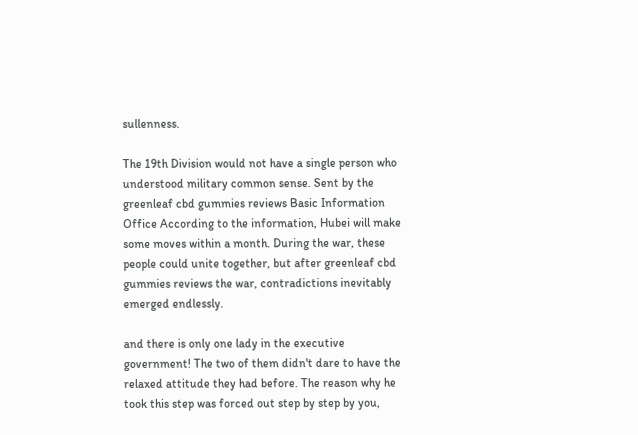sullenness.

The 19th Division would not have a single person who understood military common sense. Sent by the greenleaf cbd gummies reviews Basic Information Office According to the information, Hubei will make some moves within a month. During the war, these people could unite together, but after greenleaf cbd gummies reviews the war, contradictions inevitably emerged endlessly.

and there is only one lady in the executive government! The two of them didn't dare to have the relaxed attitude they had before. The reason why he took this step was forced out step by step by you,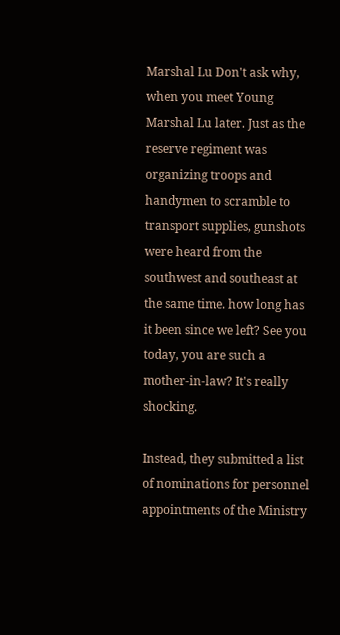Marshal Lu Don't ask why, when you meet Young Marshal Lu later. Just as the reserve regiment was organizing troops and handymen to scramble to transport supplies, gunshots were heard from the southwest and southeast at the same time. how long has it been since we left? See you today, you are such a mother-in-law? It's really shocking.

Instead, they submitted a list of nominations for personnel appointments of the Ministry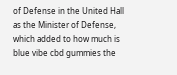of Defense in the United Hall as the Minister of Defense, which added to how much is blue vibe cbd gummies the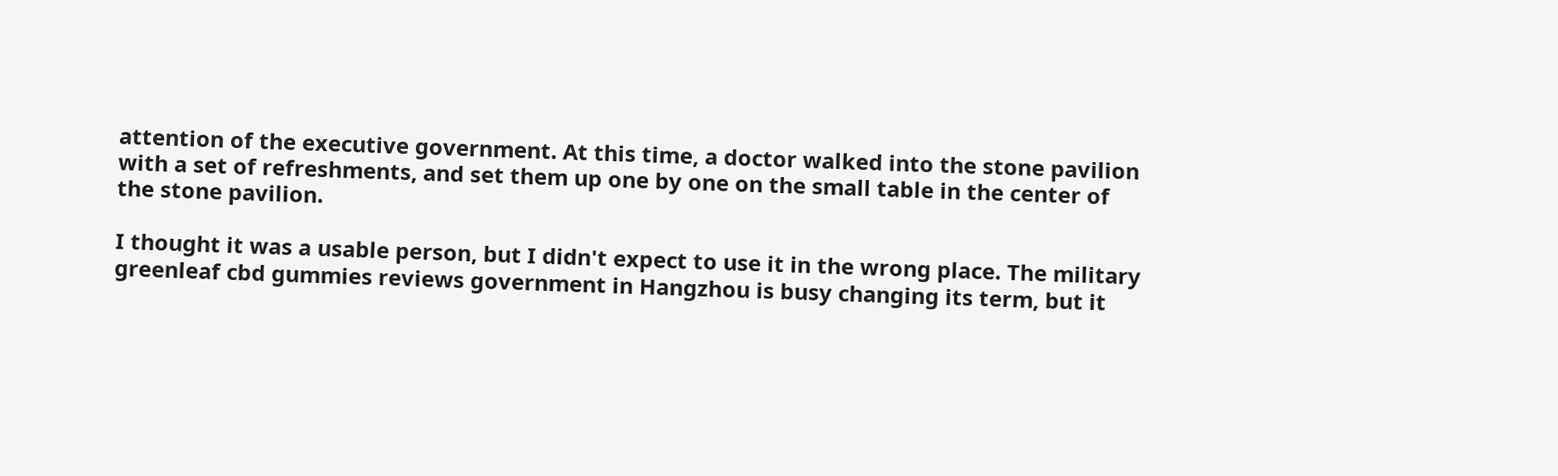attention of the executive government. At this time, a doctor walked into the stone pavilion with a set of refreshments, and set them up one by one on the small table in the center of the stone pavilion.

I thought it was a usable person, but I didn't expect to use it in the wrong place. The military greenleaf cbd gummies reviews government in Hangzhou is busy changing its term, but it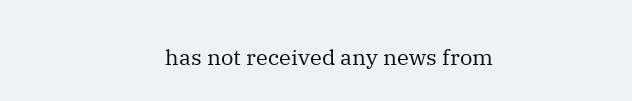has not received any news from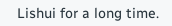Lishui for a long time.